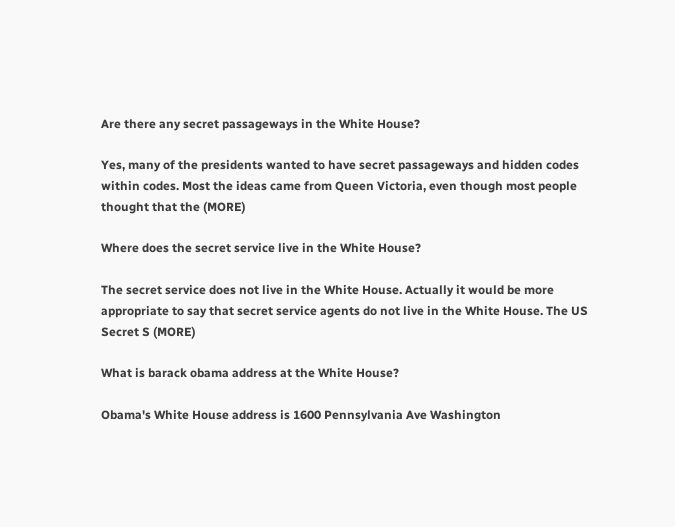Are there any secret passageways in the White House?

Yes, many of the presidents wanted to have secret passageways and hidden codes within codes. Most the ideas came from Queen Victoria, even though most people thought that the (MORE)

Where does the secret service live in the White House?

The secret service does not live in the White House. Actually it would be more appropriate to say that secret service agents do not live in the White House. The US Secret S (MORE)

What is barack obama address at the White House?

Obama's White House address is 1600 Pennsylvania Ave Washington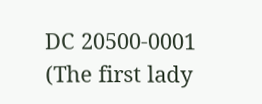DC 20500-0001 (The first lady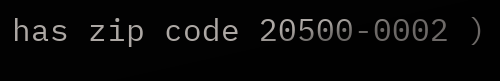has zip code 20500-0002 )